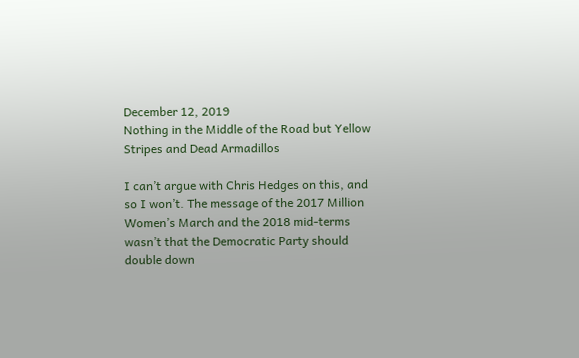December 12, 2019
Nothing in the Middle of the Road but Yellow Stripes and Dead Armadillos

I can’t argue with Chris Hedges on this, and so I won’t. The message of the 2017 Million Women’s March and the 2018 mid-terms wasn’t that the Democratic Party should double down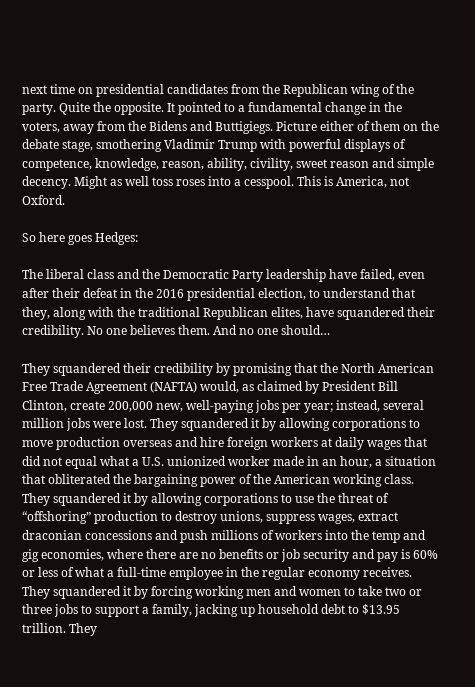next time on presidential candidates from the Republican wing of the party. Quite the opposite. It pointed to a fundamental change in the voters, away from the Bidens and Buttigiegs. Picture either of them on the debate stage, smothering Vladimir Trump with powerful displays of competence, knowledge, reason, ability, civility, sweet reason and simple decency. Might as well toss roses into a cesspool. This is America, not Oxford.

So here goes Hedges:

The liberal class and the Democratic Party leadership have failed, even after their defeat in the 2016 presidential election, to understand that they, along with the traditional Republican elites, have squandered their credibility. No one believes them. And no one should…

They squandered their credibility by promising that the North American Free Trade Agreement (NAFTA) would, as claimed by President Bill Clinton, create 200,000 new, well-paying jobs per year; instead, several million jobs were lost. They squandered it by allowing corporations to move production overseas and hire foreign workers at daily wages that did not equal what a U.S. unionized worker made in an hour, a situation that obliterated the bargaining power of the American working class. They squandered it by allowing corporations to use the threat of “offshoring” production to destroy unions, suppress wages, extract draconian concessions and push millions of workers into the temp and gig economies, where there are no benefits or job security and pay is 60% or less of what a full-time employee in the regular economy receives. They squandered it by forcing working men and women to take two or three jobs to support a family, jacking up household debt to $13.95 trillion. They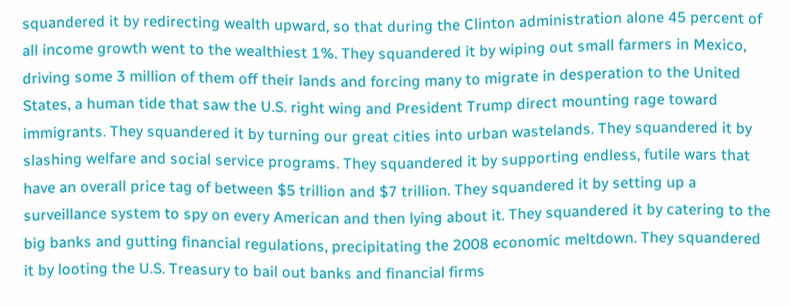squandered it by redirecting wealth upward, so that during the Clinton administration alone 45 percent of all income growth went to the wealthiest 1%. They squandered it by wiping out small farmers in Mexico, driving some 3 million of them off their lands and forcing many to migrate in desperation to the United States, a human tide that saw the U.S. right wing and President Trump direct mounting rage toward immigrants. They squandered it by turning our great cities into urban wastelands. They squandered it by slashing welfare and social service programs. They squandered it by supporting endless, futile wars that have an overall price tag of between $5 trillion and $7 trillion. They squandered it by setting up a surveillance system to spy on every American and then lying about it. They squandered it by catering to the big banks and gutting financial regulations, precipitating the 2008 economic meltdown. They squandered it by looting the U.S. Treasury to bail out banks and financial firms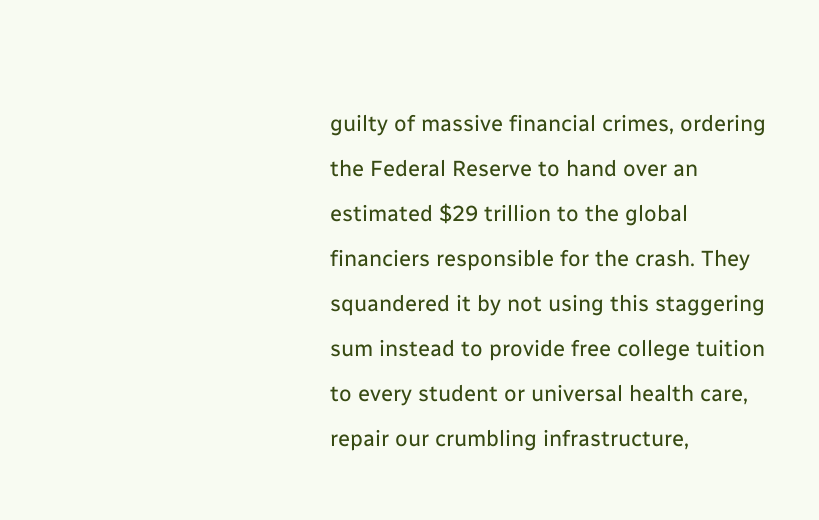guilty of massive financial crimes, ordering the Federal Reserve to hand over an estimated $29 trillion to the global financiers responsible for the crash. They squandered it by not using this staggering sum instead to provide free college tuition to every student or universal health care, repair our crumbling infrastructure,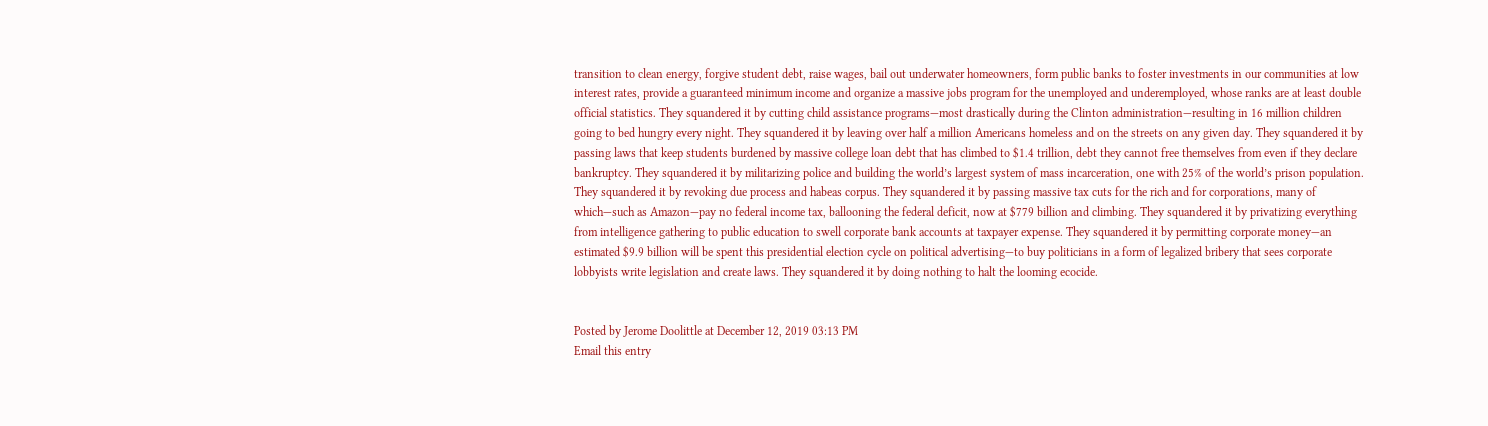transition to clean energy, forgive student debt, raise wages, bail out underwater homeowners, form public banks to foster investments in our communities at low interest rates, provide a guaranteed minimum income and organize a massive jobs program for the unemployed and underemployed, whose ranks are at least double official statistics. They squandered it by cutting child assistance programs—most drastically during the Clinton administration—resulting in 16 million children going to bed hungry every night. They squandered it by leaving over half a million Americans homeless and on the streets on any given day. They squandered it by passing laws that keep students burdened by massive college loan debt that has climbed to $1.4 trillion, debt they cannot free themselves from even if they declare bankruptcy. They squandered it by militarizing police and building the world’s largest system of mass incarceration, one with 25% of the world’s prison population. They squandered it by revoking due process and habeas corpus. They squandered it by passing massive tax cuts for the rich and for corporations, many of which—such as Amazon—pay no federal income tax, ballooning the federal deficit, now at $779 billion and climbing. They squandered it by privatizing everything from intelligence gathering to public education to swell corporate bank accounts at taxpayer expense. They squandered it by permitting corporate money—an estimated $9.9 billion will be spent this presidential election cycle on political advertising—to buy politicians in a form of legalized bribery that sees corporate lobbyists write legislation and create laws. They squandered it by doing nothing to halt the looming ecocide.


Posted by Jerome Doolittle at December 12, 2019 03:13 PM
Email this entry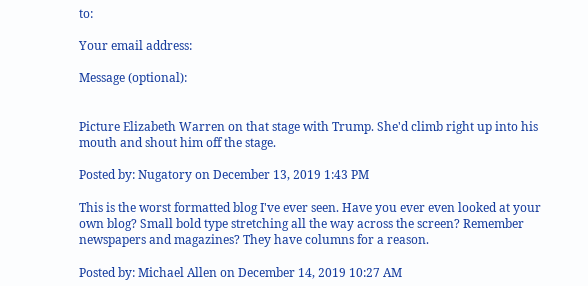to:

Your email address:

Message (optional):


Picture Elizabeth Warren on that stage with Trump. She'd climb right up into his mouth and shout him off the stage.

Posted by: Nugatory on December 13, 2019 1:43 PM

This is the worst formatted blog I've ever seen. Have you ever even looked at your own blog? Small bold type stretching all the way across the screen? Remember newspapers and magazines? They have columns for a reason.

Posted by: Michael Allen on December 14, 2019 10:27 AM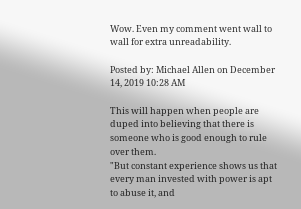Wow. Even my comment went wall to wall for extra unreadability.

Posted by: Michael Allen on December 14, 2019 10:28 AM

This will happen when people are duped into believing that there is someone who is good enough to rule over them.
"But constant experience shows us that every man invested with power is apt to abuse it, and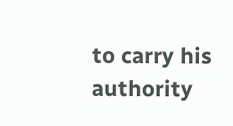to carry his authority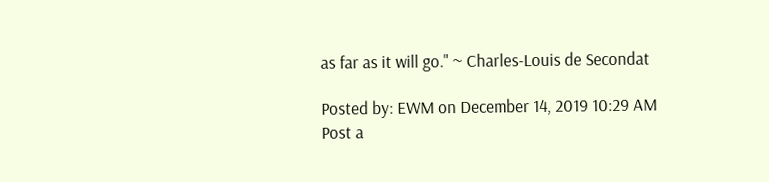as far as it will go." ~ Charles-Louis de Secondat

Posted by: EWM on December 14, 2019 10:29 AM
Post a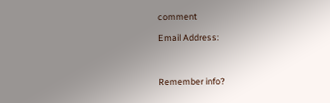comment

Email Address:



Remember info?